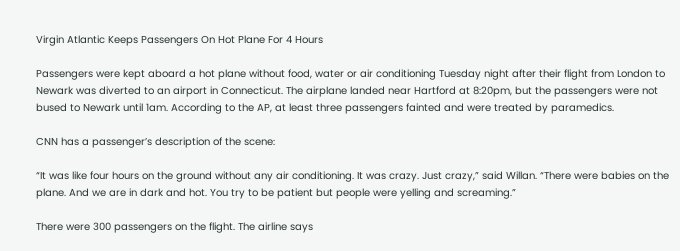Virgin Atlantic Keeps Passengers On Hot Plane For 4 Hours

Passengers were kept aboard a hot plane without food, water or air conditioning Tuesday night after their flight from London to Newark was diverted to an airport in Connecticut. The airplane landed near Hartford at 8:20pm, but the passengers were not bused to Newark until 1am. According to the AP, at least three passengers fainted and were treated by paramedics.

CNN has a passenger’s description of the scene:

“It was like four hours on the ground without any air conditioning. It was crazy. Just crazy,” said Willan. “There were babies on the plane. And we are in dark and hot. You try to be patient but people were yelling and screaming.”

There were 300 passengers on the flight. The airline says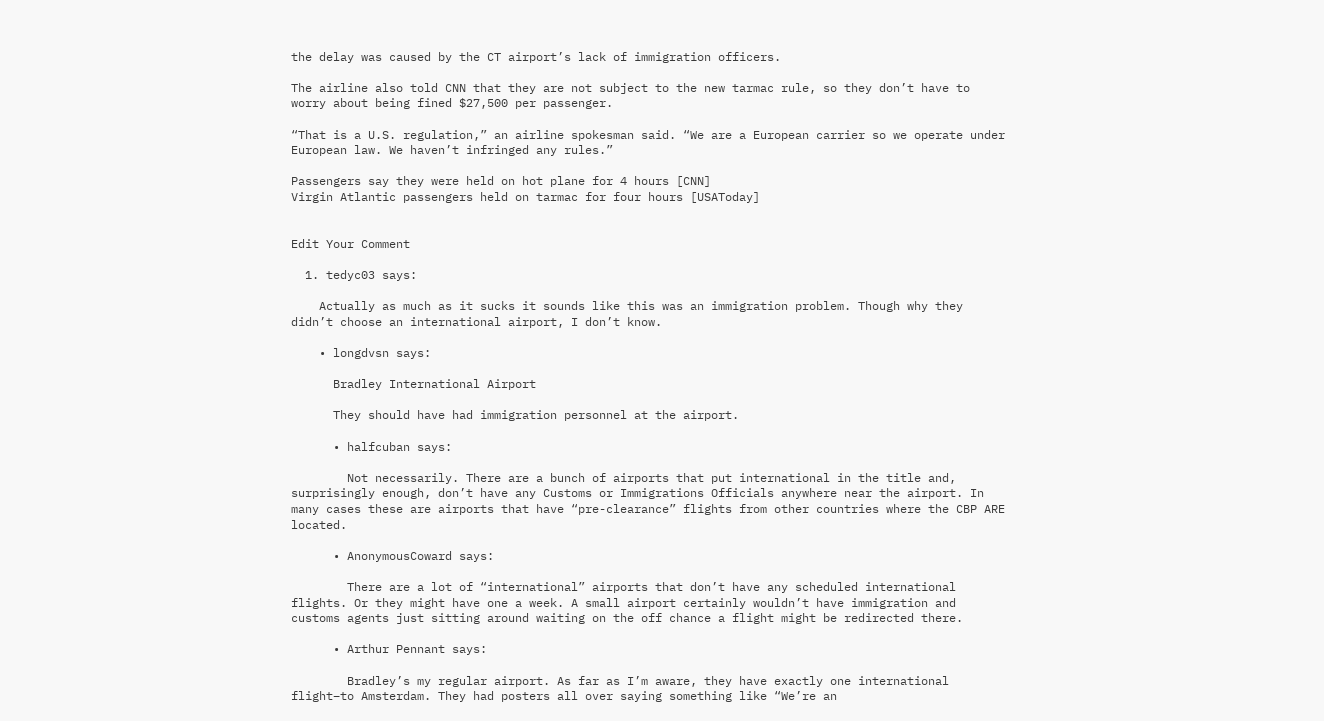the delay was caused by the CT airport’s lack of immigration officers.

The airline also told CNN that they are not subject to the new tarmac rule, so they don’t have to worry about being fined $27,500 per passenger.

“That is a U.S. regulation,” an airline spokesman said. “We are a European carrier so we operate under European law. We haven’t infringed any rules.”

Passengers say they were held on hot plane for 4 hours [CNN]
Virgin Atlantic passengers held on tarmac for four hours [USAToday]


Edit Your Comment

  1. tedyc03 says:

    Actually as much as it sucks it sounds like this was an immigration problem. Though why they didn’t choose an international airport, I don’t know.

    • longdvsn says:

      Bradley International Airport

      They should have had immigration personnel at the airport.

      • halfcuban says:

        Not necessarily. There are a bunch of airports that put international in the title and, surprisingly enough, don’t have any Customs or Immigrations Officials anywhere near the airport. In many cases these are airports that have “pre-clearance” flights from other countries where the CBP ARE located.

      • AnonymousCoward says:

        There are a lot of “international” airports that don’t have any scheduled international flights. Or they might have one a week. A small airport certainly wouldn’t have immigration and customs agents just sitting around waiting on the off chance a flight might be redirected there.

      • Arthur Pennant says:

        Bradley’s my regular airport. As far as I’m aware, they have exactly one international flight–to Amsterdam. They had posters all over saying something like “We’re an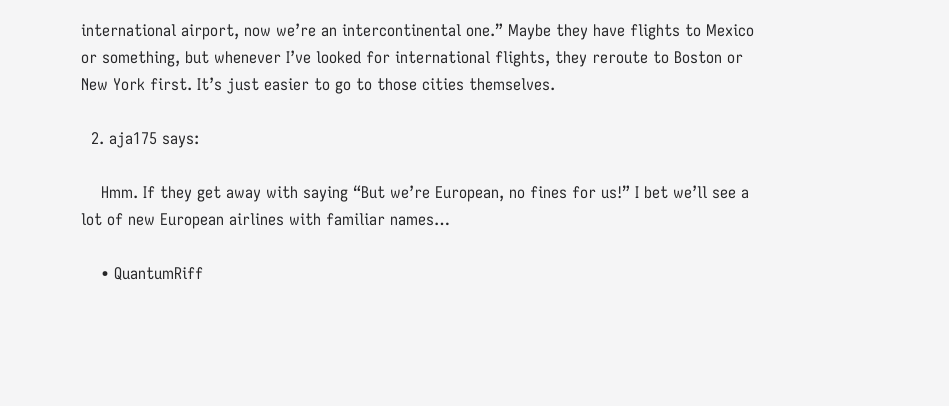international airport, now we’re an intercontinental one.” Maybe they have flights to Mexico or something, but whenever I’ve looked for international flights, they reroute to Boston or New York first. It’s just easier to go to those cities themselves.

  2. aja175 says:

    Hmm. If they get away with saying “But we’re European, no fines for us!” I bet we’ll see a lot of new European airlines with familiar names…

    • QuantumRiff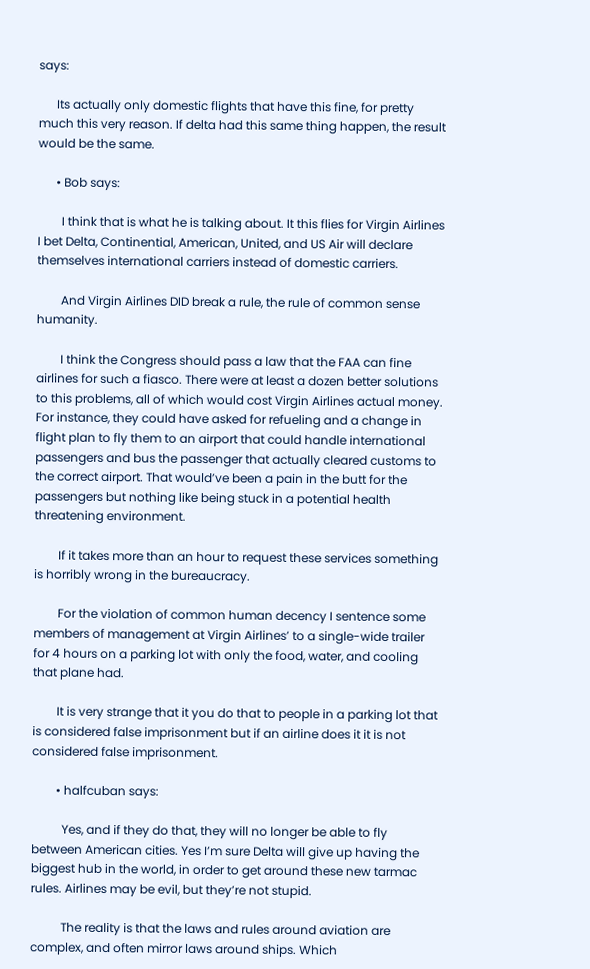says:

      Its actually only domestic flights that have this fine, for pretty much this very reason. If delta had this same thing happen, the result would be the same.

      • Bob says:

        I think that is what he is talking about. It this flies for Virgin Airlines I bet Delta, Continential, American, United, and US Air will declare themselves international carriers instead of domestic carriers.

        And Virgin Airlines DID break a rule, the rule of common sense humanity.

        I think the Congress should pass a law that the FAA can fine airlines for such a fiasco. There were at least a dozen better solutions to this problems, all of which would cost Virgin Airlines actual money. For instance, they could have asked for refueling and a change in flight plan to fly them to an airport that could handle international passengers and bus the passenger that actually cleared customs to the correct airport. That would’ve been a pain in the butt for the passengers but nothing like being stuck in a potential health threatening environment.

        If it takes more than an hour to request these services something is horribly wrong in the bureaucracy.

        For the violation of common human decency I sentence some members of management at Virgin Airlines’ to a single-wide trailer for 4 hours on a parking lot with only the food, water, and cooling that plane had.

        It is very strange that it you do that to people in a parking lot that is considered false imprisonment but if an airline does it it is not considered false imprisonment.

        • halfcuban says:

          Yes, and if they do that, they will no longer be able to fly between American cities. Yes I’m sure Delta will give up having the biggest hub in the world, in order to get around these new tarmac rules. Airlines may be evil, but they’re not stupid.

          The reality is that the laws and rules around aviation are complex, and often mirror laws around ships. Which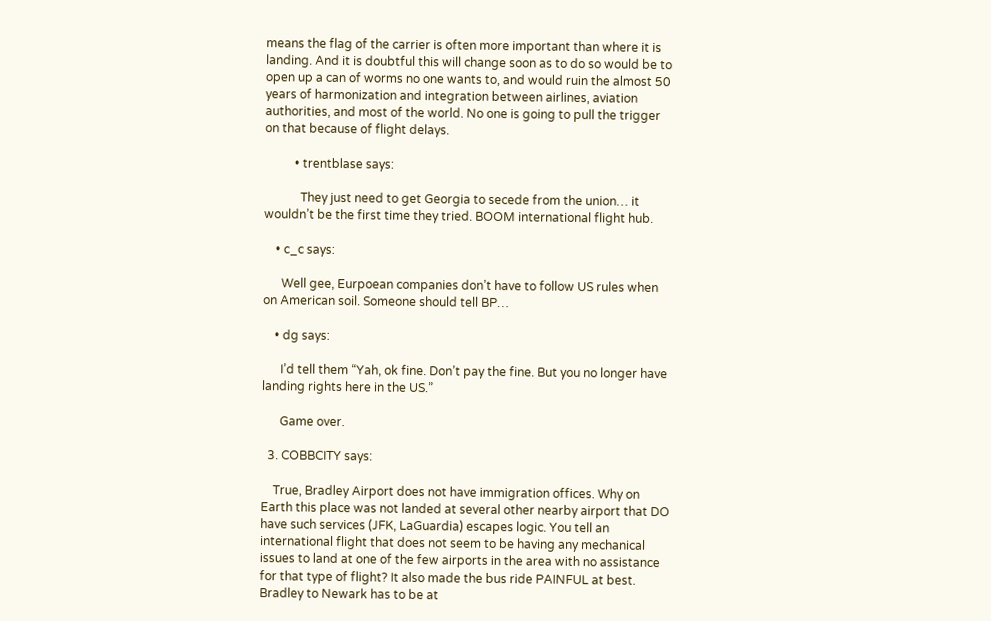means the flag of the carrier is often more important than where it is landing. And it is doubtful this will change soon as to do so would be to open up a can of worms no one wants to, and would ruin the almost 50 years of harmonization and integration between airlines, aviation authorities, and most of the world. No one is going to pull the trigger on that because of flight delays.

          • trentblase says:

            They just need to get Georgia to secede from the union… it wouldn’t be the first time they tried. BOOM international flight hub.

    • c_c says:

      Well gee, Eurpoean companies don’t have to follow US rules when on American soil. Someone should tell BP…

    • dg says:

      I’d tell them “Yah, ok fine. Don’t pay the fine. But you no longer have landing rights here in the US.”

      Game over.

  3. COBBCITY says:

    True, Bradley Airport does not have immigration offices. Why on Earth this place was not landed at several other nearby airport that DO have such services (JFK, LaGuardia) escapes logic. You tell an international flight that does not seem to be having any mechanical issues to land at one of the few airports in the area with no assistance for that type of flight? It also made the bus ride PAINFUL at best. Bradley to Newark has to be at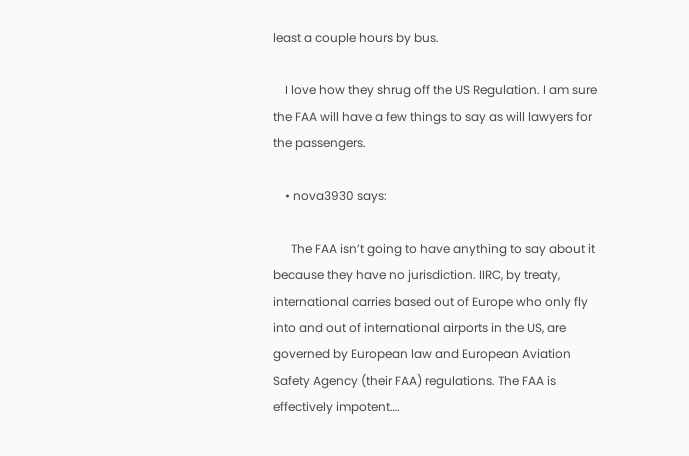least a couple hours by bus.

    I love how they shrug off the US Regulation. I am sure the FAA will have a few things to say as will lawyers for the passengers.

    • nova3930 says:

      The FAA isn’t going to have anything to say about it because they have no jurisdiction. IIRC, by treaty, international carries based out of Europe who only fly into and out of international airports in the US, are governed by European law and European Aviation Safety Agency (their FAA) regulations. The FAA is effectively impotent….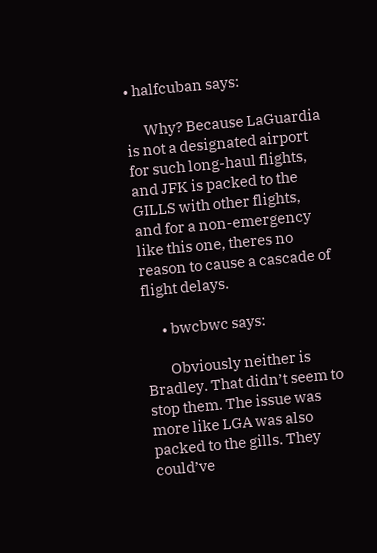• halfcuban says:

      Why? Because LaGuardia is not a designated airport for such long-haul flights, and JFK is packed to the GILLS with other flights, and for a non-emergency like this one, theres no reason to cause a cascade of flight delays.

      • bwcbwc says:

        Obviously neither is Bradley. That didn’t seem to stop them. The issue was more like LGA was also packed to the gills. They could’ve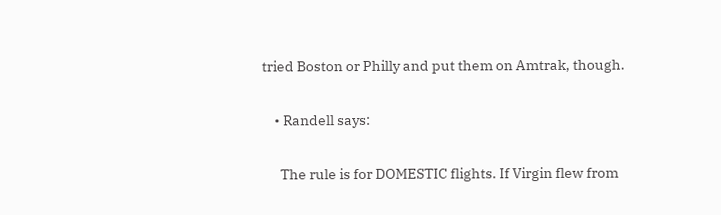tried Boston or Philly and put them on Amtrak, though.

    • Randell says:

      The rule is for DOMESTIC flights. If Virgin flew from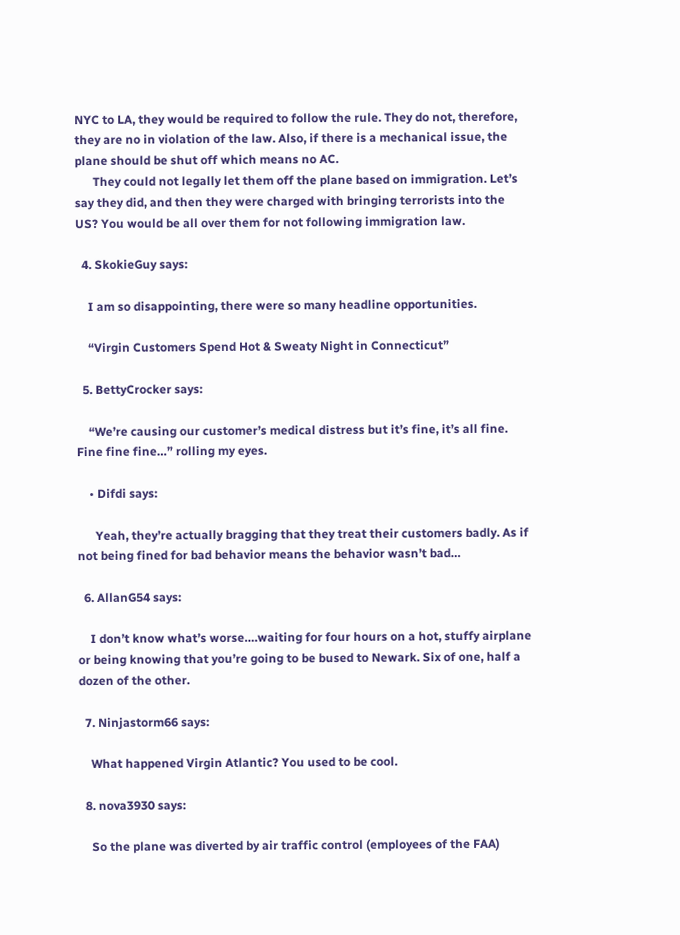NYC to LA, they would be required to follow the rule. They do not, therefore, they are no in violation of the law. Also, if there is a mechanical issue, the plane should be shut off which means no AC.
      They could not legally let them off the plane based on immigration. Let’s say they did, and then they were charged with bringing terrorists into the US? You would be all over them for not following immigration law.

  4. SkokieGuy says:

    I am so disappointing, there were so many headline opportunities.

    “Virgin Customers Spend Hot & Sweaty Night in Connecticut”

  5. BettyCrocker says:

    “We’re causing our customer’s medical distress but it’s fine, it’s all fine. Fine fine fine…” rolling my eyes.

    • Difdi says:

      Yeah, they’re actually bragging that they treat their customers badly. As if not being fined for bad behavior means the behavior wasn’t bad…

  6. AllanG54 says:

    I don’t know what’s worse….waiting for four hours on a hot, stuffy airplane or being knowing that you’re going to be bused to Newark. Six of one, half a dozen of the other.

  7. Ninjastorm66 says:

    What happened Virgin Atlantic? You used to be cool.

  8. nova3930 says:

    So the plane was diverted by air traffic control (employees of the FAA)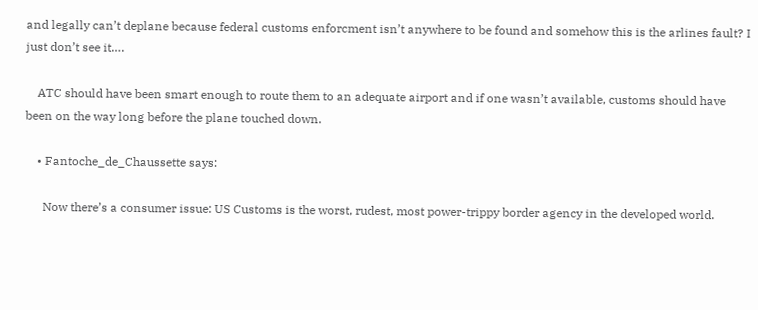and legally can’t deplane because federal customs enforcment isn’t anywhere to be found and somehow this is the arlines fault? I just don’t see it….

    ATC should have been smart enough to route them to an adequate airport and if one wasn’t available, customs should have been on the way long before the plane touched down.

    • Fantoche_de_Chaussette says:

      Now there’s a consumer issue: US Customs is the worst, rudest, most power-trippy border agency in the developed world.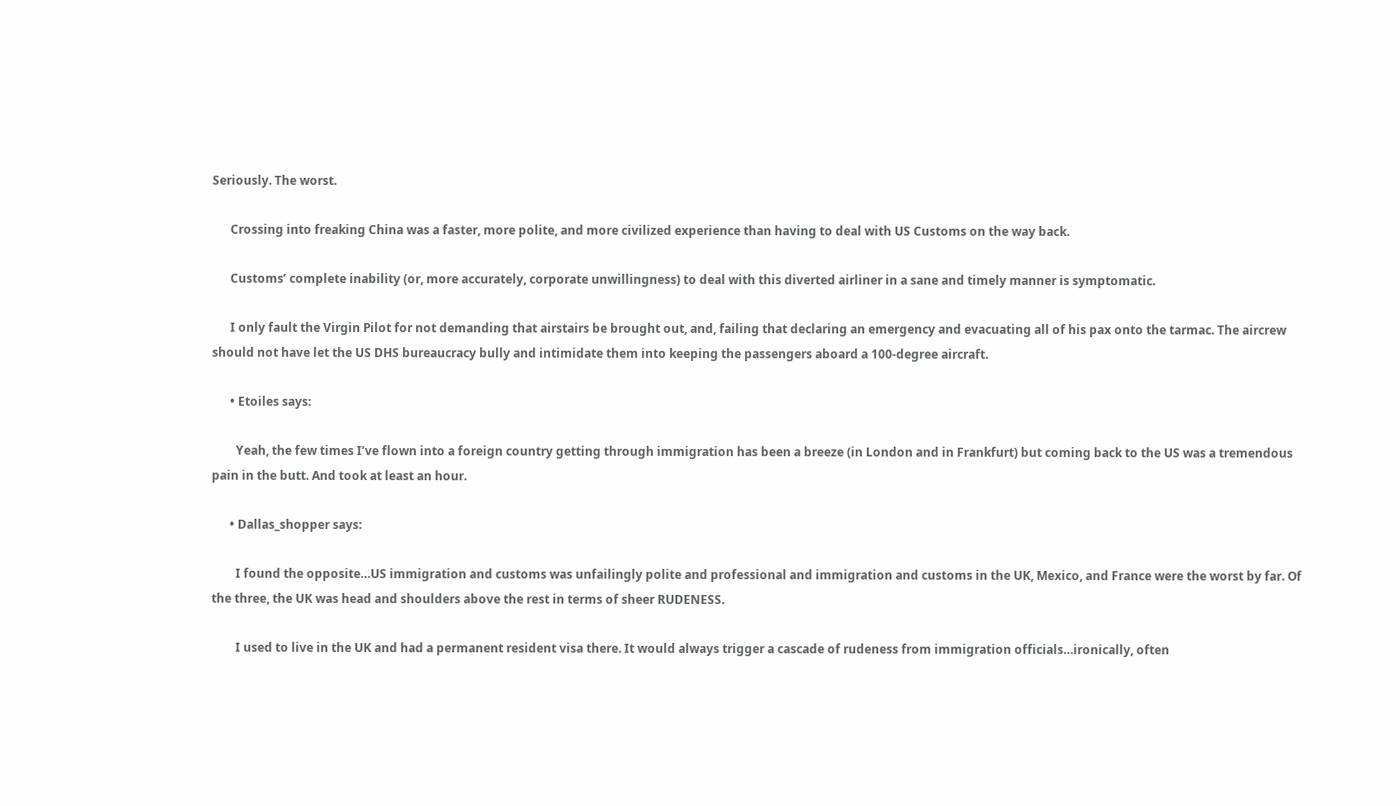Seriously. The worst.

      Crossing into freaking China was a faster, more polite, and more civilized experience than having to deal with US Customs on the way back.

      Customs’ complete inability (or, more accurately, corporate unwillingness) to deal with this diverted airliner in a sane and timely manner is symptomatic.

      I only fault the Virgin Pilot for not demanding that airstairs be brought out, and, failing that declaring an emergency and evacuating all of his pax onto the tarmac. The aircrew should not have let the US DHS bureaucracy bully and intimidate them into keeping the passengers aboard a 100-degree aircraft.

      • Etoiles says:

        Yeah, the few times I’ve flown into a foreign country getting through immigration has been a breeze (in London and in Frankfurt) but coming back to the US was a tremendous pain in the butt. And took at least an hour.

      • Dallas_shopper says:

        I found the opposite…US immigration and customs was unfailingly polite and professional and immigration and customs in the UK, Mexico, and France were the worst by far. Of the three, the UK was head and shoulders above the rest in terms of sheer RUDENESS.

        I used to live in the UK and had a permanent resident visa there. It would always trigger a cascade of rudeness from immigration officials…ironically, often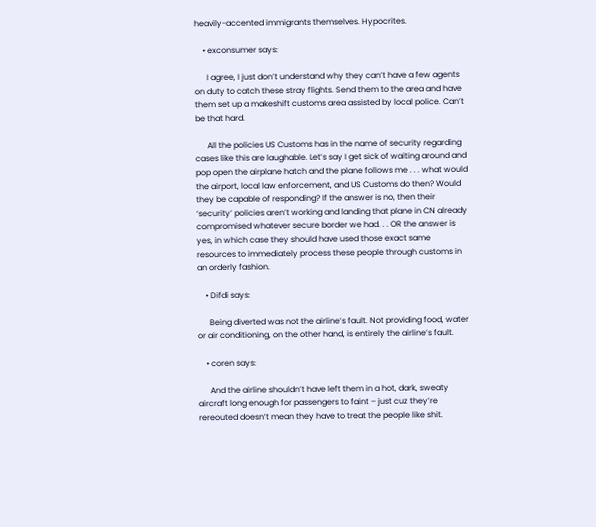heavily-accented immigrants themselves. Hypocrites.

    • exconsumer says:

      I agree, I just don’t understand why they can’t have a few agents on duty to catch these stray flights. Send them to the area and have them set up a makeshift customs area assisted by local police. Can’t be that hard.

      All the policies US Customs has in the name of security regarding cases like this are laughable. Let’s say I get sick of waiting around and pop open the airplane hatch and the plane follows me . . . what would the airport, local law enforcement, and US Customs do then? Would they be capable of responding? If the answer is no, then their ‘security’ policies aren’t working and landing that plane in CN already compromised whatever secure border we had. . . OR the answer is yes, in which case they should have used those exact same resources to immediately process these people through customs in an orderly fashion.

    • Difdi says:

      Being diverted was not the airline’s fault. Not providing food, water or air conditioning, on the other hand, is entirely the airline’s fault.

    • coren says:

      And the airline shouldn’t have left them in a hot, dark, sweaty aircraft long enough for passengers to faint – just cuz they’re rereouted doesn’t mean they have to treat the people like shit.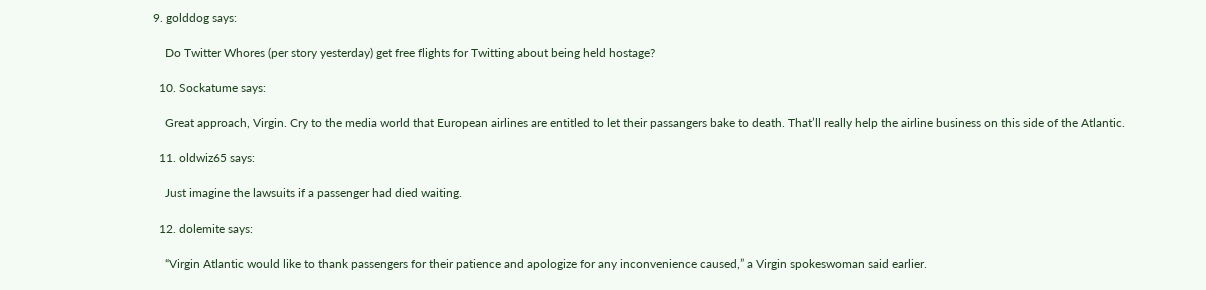9. golddog says:

    Do Twitter Whores (per story yesterday) get free flights for Twitting about being held hostage?

  10. Sockatume says:

    Great approach, Virgin. Cry to the media world that European airlines are entitled to let their passangers bake to death. That’ll really help the airline business on this side of the Atlantic.

  11. oldwiz65 says:

    Just imagine the lawsuits if a passenger had died waiting.

  12. dolemite says:

    “Virgin Atlantic would like to thank passengers for their patience and apologize for any inconvenience caused,” a Virgin spokeswoman said earlier.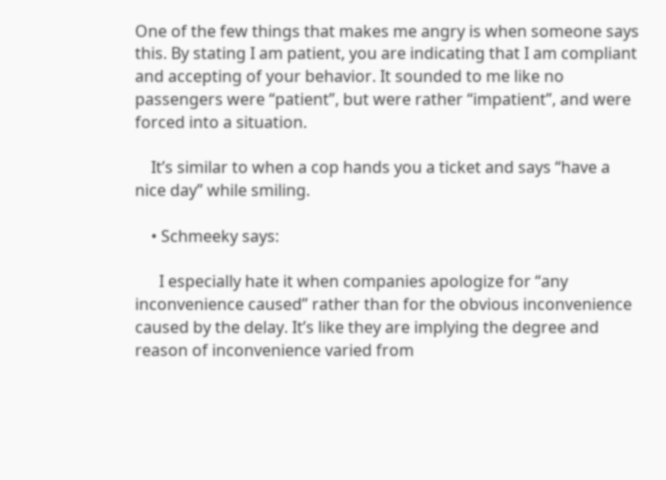One of the few things that makes me angry is when someone says this. By stating I am patient, you are indicating that I am compliant and accepting of your behavior. It sounded to me like no passengers were “patient”, but were rather “impatient”, and were forced into a situation.

    It’s similar to when a cop hands you a ticket and says “have a nice day” while smiling.

    • Schmeeky says:

      I especially hate it when companies apologize for “any inconvenience caused” rather than for the obvious inconvenience caused by the delay. It’s like they are implying the degree and reason of inconvenience varied from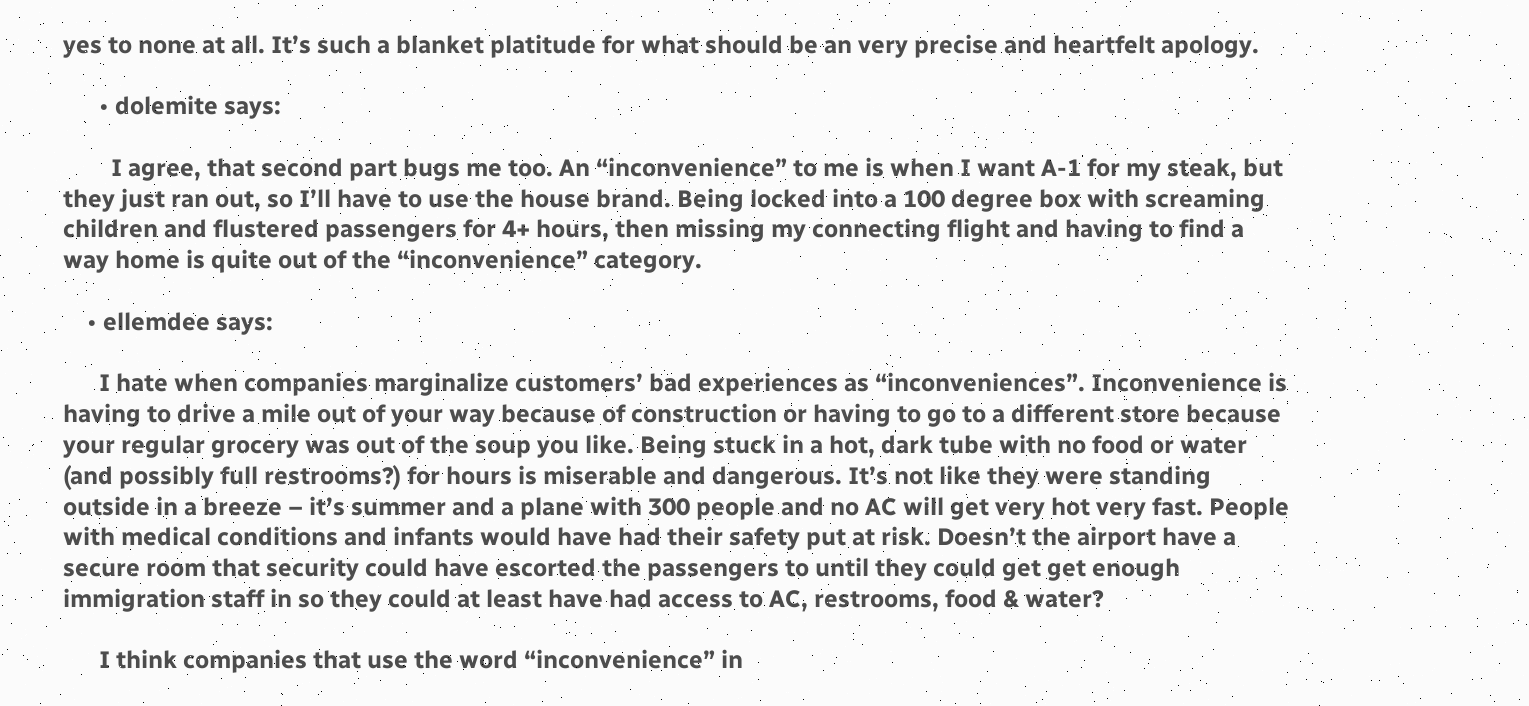yes to none at all. It’s such a blanket platitude for what should be an very precise and heartfelt apology.

      • dolemite says:

        I agree, that second part bugs me too. An “inconvenience” to me is when I want A-1 for my steak, but they just ran out, so I’ll have to use the house brand. Being locked into a 100 degree box with screaming children and flustered passengers for 4+ hours, then missing my connecting flight and having to find a way home is quite out of the “inconvenience” category.

    • ellemdee says:

      I hate when companies marginalize customers’ bad experiences as “inconveniences”. Inconvenience is having to drive a mile out of your way because of construction or having to go to a different store because your regular grocery was out of the soup you like. Being stuck in a hot, dark tube with no food or water (and possibly full restrooms?) for hours is miserable and dangerous. It’s not like they were standing outside in a breeze – it’s summer and a plane with 300 people and no AC will get very hot very fast. People with medical conditions and infants would have had their safety put at risk. Doesn’t the airport have a secure room that security could have escorted the passengers to until they could get get enough immigration staff in so they could at least have had access to AC, restrooms, food & water?

      I think companies that use the word “inconvenience” in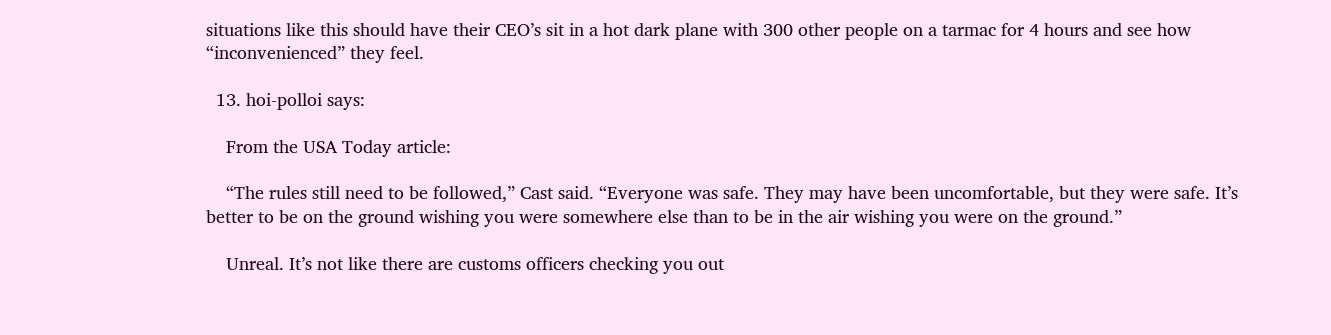situations like this should have their CEO’s sit in a hot dark plane with 300 other people on a tarmac for 4 hours and see how “inconvenienced” they feel.

  13. hoi-polloi says:

    From the USA Today article:

    “The rules still need to be followed,” Cast said. “Everyone was safe. They may have been uncomfortable, but they were safe. It’s better to be on the ground wishing you were somewhere else than to be in the air wishing you were on the ground.”

    Unreal. It’s not like there are customs officers checking you out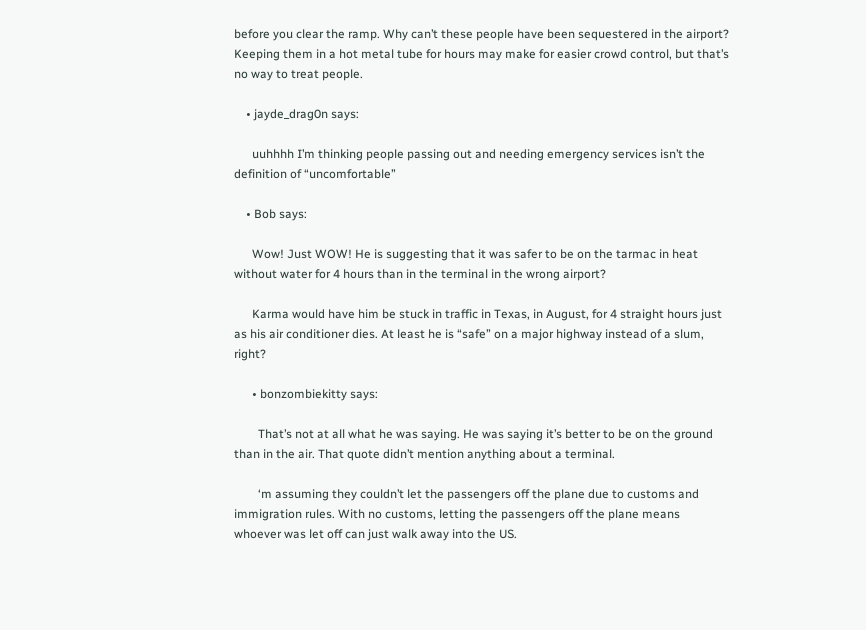before you clear the ramp. Why can’t these people have been sequestered in the airport? Keeping them in a hot metal tube for hours may make for easier crowd control, but that’s no way to treat people.

    • jayde_drag0n says:

      uuhhhh I’m thinking people passing out and needing emergency services isn’t the definition of “uncomfortable”

    • Bob says:

      Wow! Just WOW! He is suggesting that it was safer to be on the tarmac in heat without water for 4 hours than in the terminal in the wrong airport?

      Karma would have him be stuck in traffic in Texas, in August, for 4 straight hours just as his air conditioner dies. At least he is “safe” on a major highway instead of a slum, right?

      • bonzombiekitty says:

        That’s not at all what he was saying. He was saying it’s better to be on the ground than in the air. That quote didn’t mention anything about a terminal.

        ‘m assuming they couldn’t let the passengers off the plane due to customs and immigration rules. With no customs, letting the passengers off the plane means whoever was let off can just walk away into the US.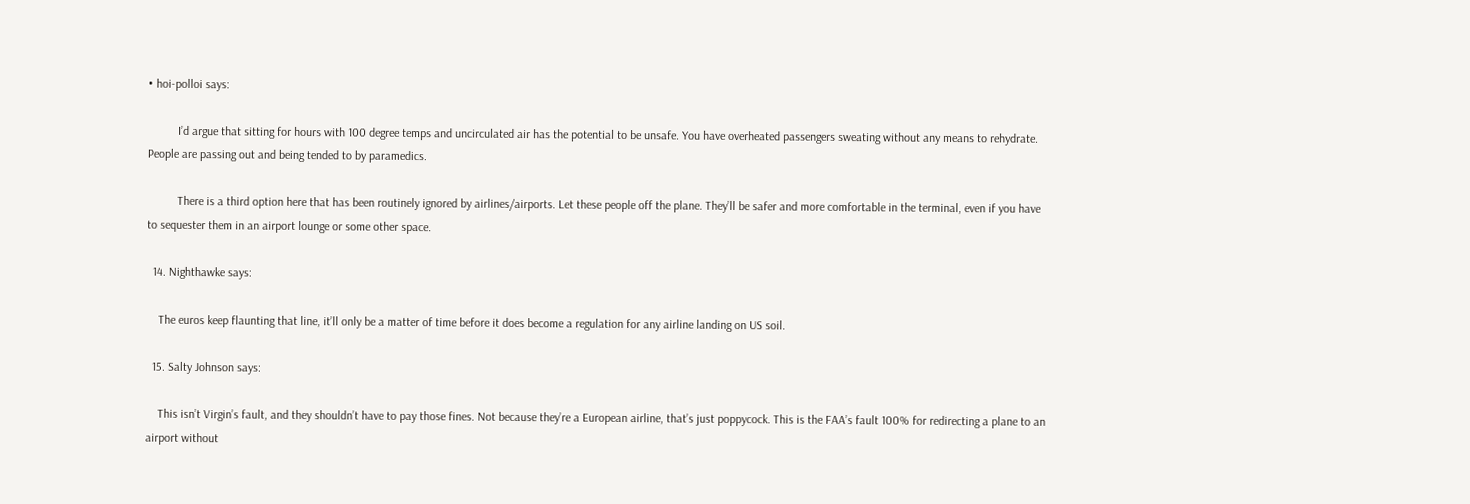• hoi-polloi says:

          I’d argue that sitting for hours with 100 degree temps and uncirculated air has the potential to be unsafe. You have overheated passengers sweating without any means to rehydrate. People are passing out and being tended to by paramedics.

          There is a third option here that has been routinely ignored by airlines/airports. Let these people off the plane. They’ll be safer and more comfortable in the terminal, even if you have to sequester them in an airport lounge or some other space.

  14. Nighthawke says:

    The euros keep flaunting that line, it’ll only be a matter of time before it does become a regulation for any airline landing on US soil.

  15. Salty Johnson says:

    This isn’t Virgin’s fault, and they shouldn’t have to pay those fines. Not because they’re a European airline, that’s just poppycock. This is the FAA’s fault 100% for redirecting a plane to an airport without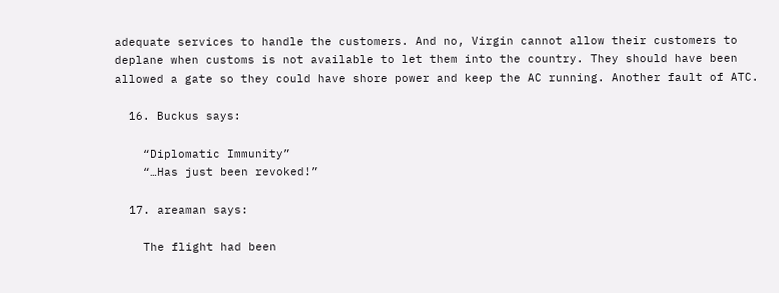adequate services to handle the customers. And no, Virgin cannot allow their customers to deplane when customs is not available to let them into the country. They should have been allowed a gate so they could have shore power and keep the AC running. Another fault of ATC.

  16. Buckus says:

    “Diplomatic Immunity”
    “…Has just been revoked!”

  17. areaman says:

    The flight had been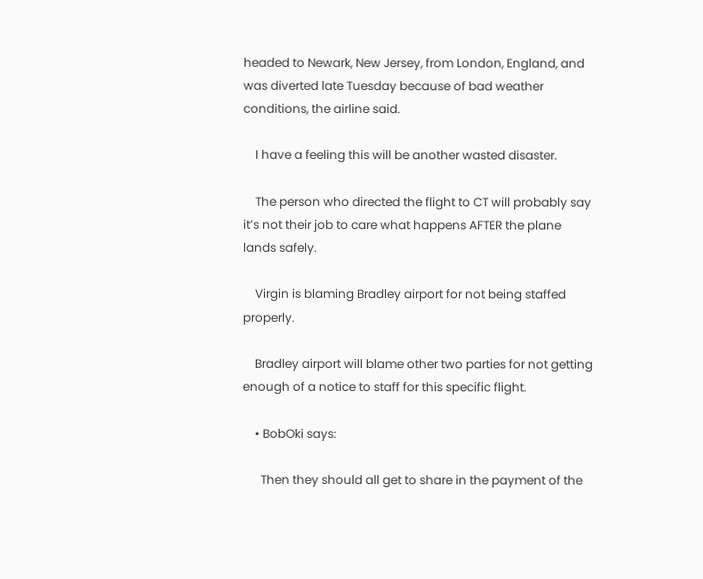headed to Newark, New Jersey, from London, England, and was diverted late Tuesday because of bad weather conditions, the airline said.

    I have a feeling this will be another wasted disaster.

    The person who directed the flight to CT will probably say it’s not their job to care what happens AFTER the plane lands safely.

    Virgin is blaming Bradley airport for not being staffed properly.

    Bradley airport will blame other two parties for not getting enough of a notice to staff for this specific flight.

    • BobOki says:

      Then they should all get to share in the payment of the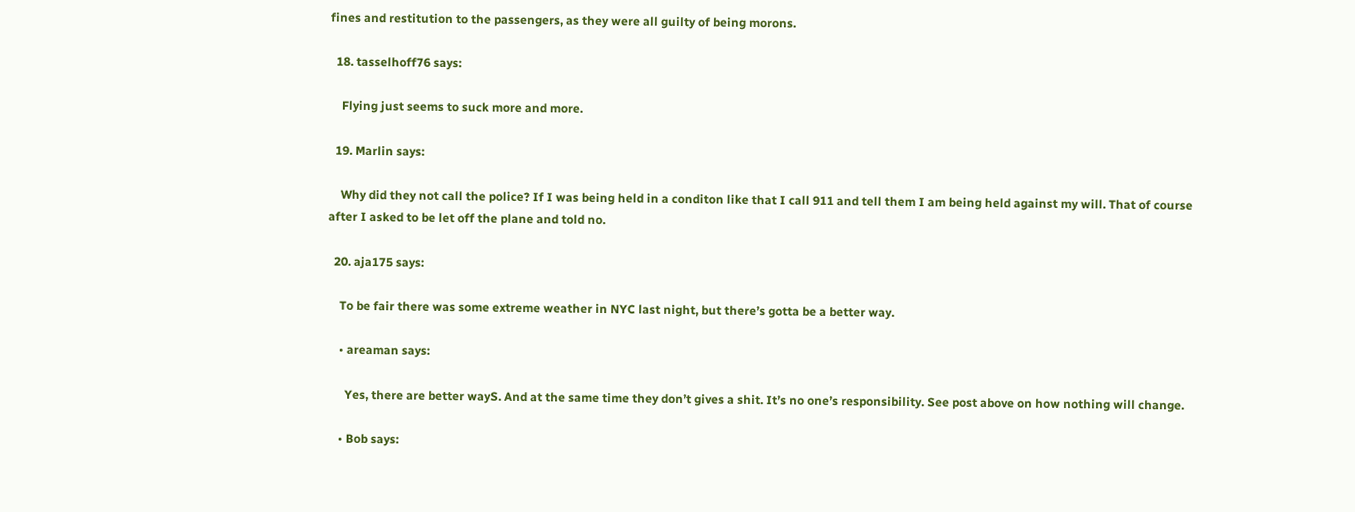fines and restitution to the passengers, as they were all guilty of being morons.

  18. tasselhoff76 says:

    Flying just seems to suck more and more.

  19. Marlin says:

    Why did they not call the police? If I was being held in a conditon like that I call 911 and tell them I am being held against my will. That of course after I asked to be let off the plane and told no.

  20. aja175 says:

    To be fair there was some extreme weather in NYC last night, but there’s gotta be a better way.

    • areaman says:

      Yes, there are better wayS. And at the same time they don’t gives a shit. It’s no one’s responsibility. See post above on how nothing will change.

    • Bob says: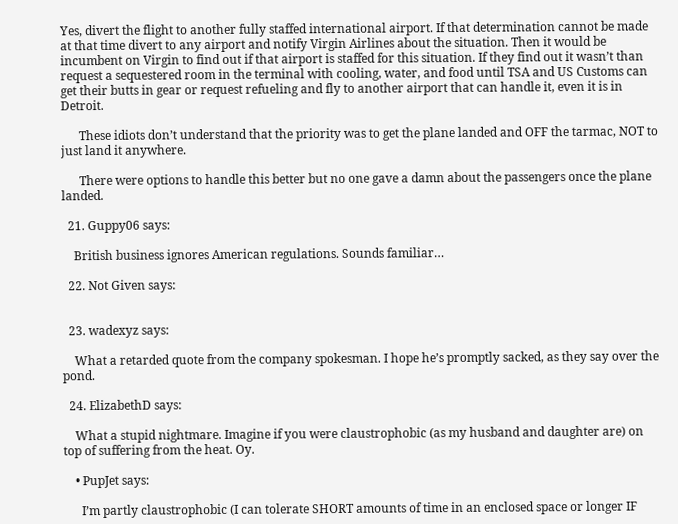Yes, divert the flight to another fully staffed international airport. If that determination cannot be made at that time divert to any airport and notify Virgin Airlines about the situation. Then it would be incumbent on Virgin to find out if that airport is staffed for this situation. If they find out it wasn’t than request a sequestered room in the terminal with cooling, water, and food until TSA and US Customs can get their butts in gear or request refueling and fly to another airport that can handle it, even it is in Detroit.

      These idiots don’t understand that the priority was to get the plane landed and OFF the tarmac, NOT to just land it anywhere.

      There were options to handle this better but no one gave a damn about the passengers once the plane landed.

  21. Guppy06 says:

    British business ignores American regulations. Sounds familiar…

  22. Not Given says:


  23. wadexyz says:

    What a retarded quote from the company spokesman. I hope he’s promptly sacked, as they say over the pond.

  24. ElizabethD says:

    What a stupid nightmare. Imagine if you were claustrophobic (as my husband and daughter are) on top of suffering from the heat. Oy.

    • PupJet says:

      I’m partly claustrophobic (I can tolerate SHORT amounts of time in an enclosed space or longer IF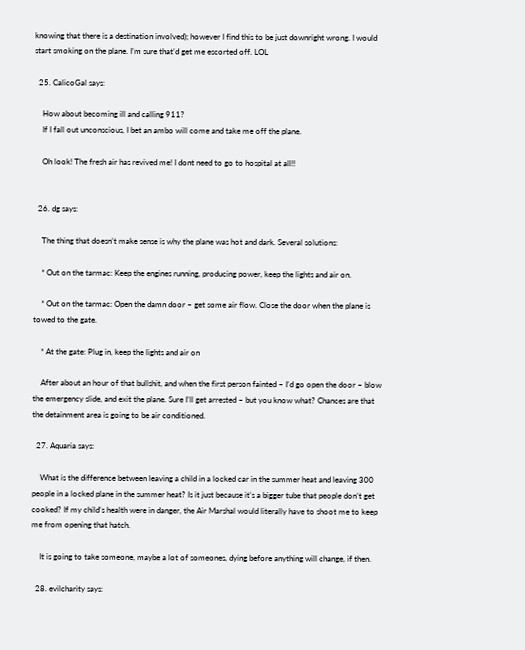knowing that there is a destination involved); however I find this to be just downright wrong. I would start smoking on the plane. I’m sure that’d get me escorted off. LOL

  25. CalicoGal says:

    How about becoming ill and calling 911?
    If I fall out unconscious, I bet an ambo will come and take me off the plane.

    Oh look! The fresh air has revived me! I dont need to go to hospital at all!!


  26. dg says:

    The thing that doesn’t make sense is why the plane was hot and dark. Several solutions:

    * Out on the tarmac: Keep the engines running, producing power, keep the lights and air on.

    * Out on the tarmac: Open the damn door – get some air flow. Close the door when the plane is towed to the gate.

    * At the gate: Plug in, keep the lights and air on

    After about an hour of that bullshit, and when the first person fainted – I’d go open the door – blow the emergency slide, and exit the plane. Sure I’ll get arrested – but you know what? Chances are that the detainment area is going to be air conditioned.

  27. Aquaria says:

    What is the difference between leaving a child in a locked car in the summer heat and leaving 300 people in a locked plane in the summer heat? Is it just because it’s a bigger tube that people don’t get cooked? If my child’s health were in danger, the Air Marshal would literally have to shoot me to keep me from opening that hatch.

    It is going to take someone, maybe a lot of someones, dying before anything will change, if then.

  28. evilcharity says: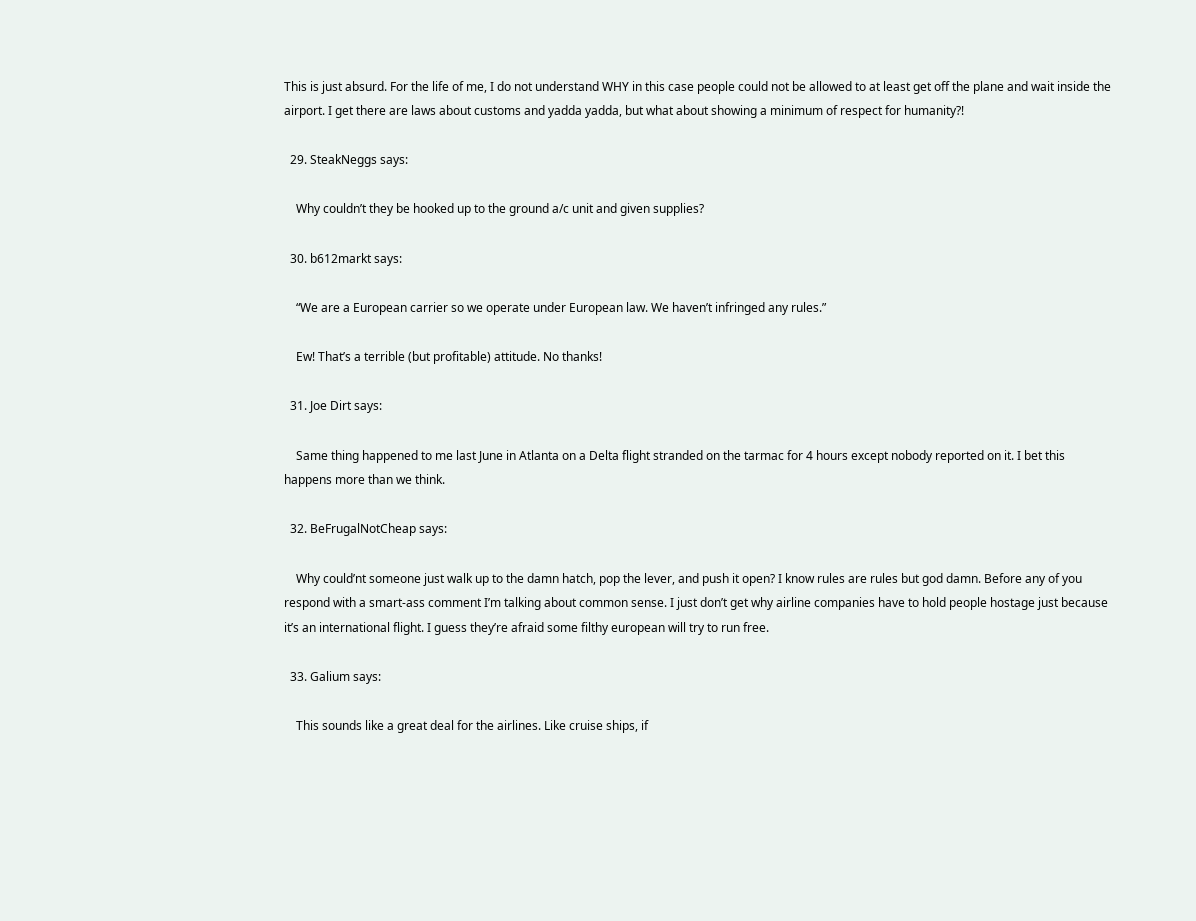This is just absurd. For the life of me, I do not understand WHY in this case people could not be allowed to at least get off the plane and wait inside the airport. I get there are laws about customs and yadda yadda, but what about showing a minimum of respect for humanity?!

  29. SteakNeggs says:

    Why couldn’t they be hooked up to the ground a/c unit and given supplies?

  30. b612markt says:

    “We are a European carrier so we operate under European law. We haven’t infringed any rules.”

    Ew! That’s a terrible (but profitable) attitude. No thanks!

  31. Joe Dirt says:

    Same thing happened to me last June in Atlanta on a Delta flight stranded on the tarmac for 4 hours except nobody reported on it. I bet this happens more than we think.

  32. BeFrugalNotCheap says:

    Why could’nt someone just walk up to the damn hatch, pop the lever, and push it open? I know rules are rules but god damn. Before any of you respond with a smart-ass comment I’m talking about common sense. I just don’t get why airline companies have to hold people hostage just because it’s an international flight. I guess they’re afraid some filthy european will try to run free.

  33. Galium says:

    This sounds like a great deal for the airlines. Like cruise ships, if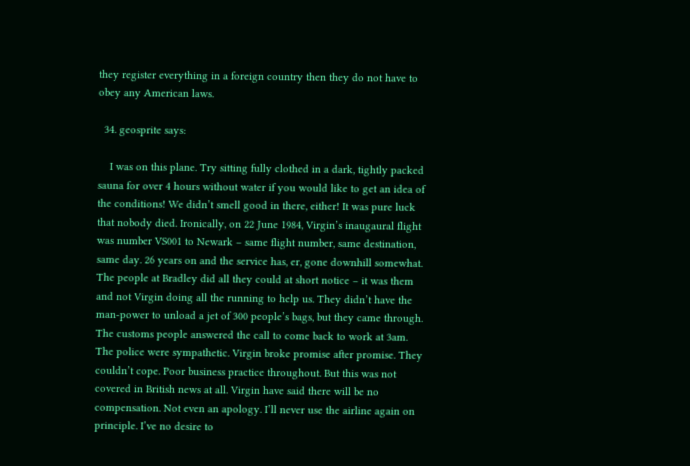they register everything in a foreign country then they do not have to obey any American laws.

  34. geosprite says:

    I was on this plane. Try sitting fully clothed in a dark, tightly packed sauna for over 4 hours without water if you would like to get an idea of the conditions! We didn’t smell good in there, either! It was pure luck that nobody died. Ironically, on 22 June 1984, Virgin’s inaugaural flight was number VS001 to Newark – same flight number, same destination, same day. 26 years on and the service has, er, gone downhill somewhat. The people at Bradley did all they could at short notice – it was them and not Virgin doing all the running to help us. They didn’t have the man-power to unload a jet of 300 people’s bags, but they came through. The customs people answered the call to come back to work at 3am. The police were sympathetic. Virgin broke promise after promise. They couldn’t cope. Poor business practice throughout. But this was not covered in British news at all. Virgin have said there will be no compensation. Not even an apology. I’ll never use the airline again on principle. I’ve no desire to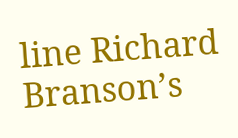line Richard Branson’s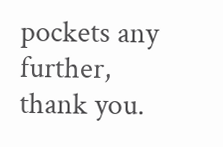pockets any further, thank you.